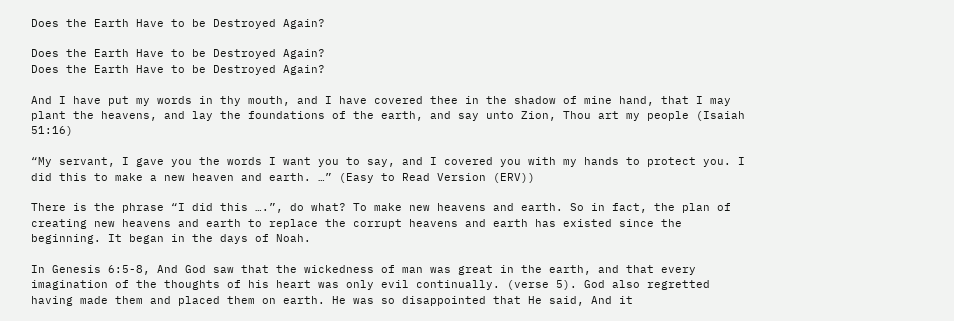Does the Earth Have to be Destroyed Again?

Does the Earth Have to be Destroyed Again?
Does the Earth Have to be Destroyed Again?

And I have put my words in thy mouth, and I have covered thee in the shadow of mine hand, that I may plant the heavens, and lay the foundations of the earth, and say unto Zion, Thou art my people (Isaiah 51:16)

“My servant, I gave you the words I want you to say, and I covered you with my hands to protect you. I did this to make a new heaven and earth. …” (Easy to Read Version (ERV))

There is the phrase “I did this ….”, do what? To make new heavens and earth. So in fact, the plan of creating new heavens and earth to replace the corrupt heavens and earth has existed since the beginning. It began in the days of Noah.

In Genesis 6:5-8, And God saw that the wickedness of man was great in the earth, and that every imagination of the thoughts of his heart was only evil continually. (verse 5). God also regretted having made them and placed them on earth. He was so disappointed that He said, And it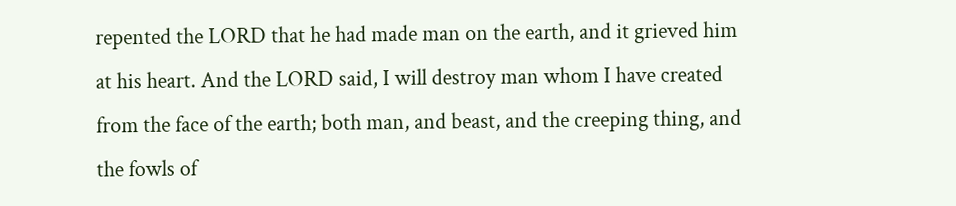repented the LORD that he had made man on the earth, and it grieved him at his heart. And the LORD said, I will destroy man whom I have created from the face of the earth; both man, and beast, and the creeping thing, and the fowls of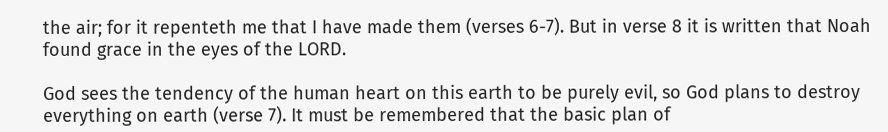the air; for it repenteth me that I have made them (verses 6-7). But in verse 8 it is written that Noah found grace in the eyes of the LORD.

God sees the tendency of the human heart on this earth to be purely evil, so God plans to destroy everything on earth (verse 7). It must be remembered that the basic plan of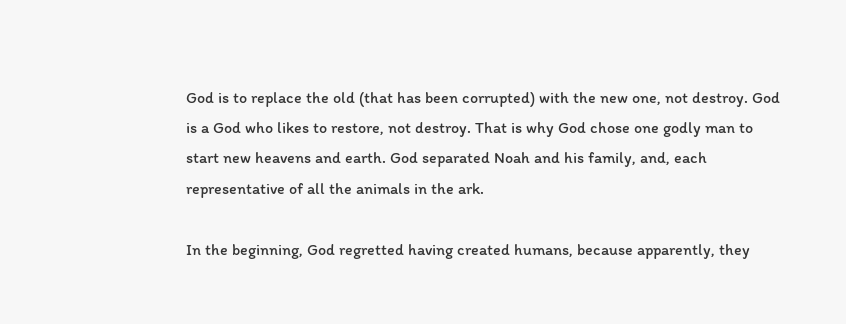God is to replace the old (that has been corrupted) with the new one, not destroy. God is a God who likes to restore, not destroy. That is why God chose one godly man to start new heavens and earth. God separated Noah and his family, and, each representative of all the animals in the ark.

In the beginning, God regretted having created humans, because apparently, they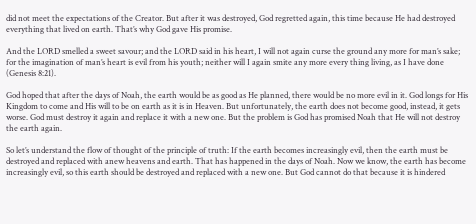did not meet the expectations of the Creator. But after it was destroyed, God regretted again, this time because He had destroyed everything that lived on earth. That’s why God gave His promise.

And the LORD smelled a sweet savour; and the LORD said in his heart, I will not again curse the ground any more for man’s sake; for the imagination of man’s heart is evil from his youth; neither will I again smite any more every thing living, as I have done (Genesis 8:21).

God hoped that after the days of Noah, the earth would be as good as He planned, there would be no more evil in it. God longs for His Kingdom to come and His will to be on earth as it is in Heaven. But unfortunately, the earth does not become good, instead, it gets worse. God must destroy it again and replace it with a new one. But the problem is God has promised Noah that He will not destroy the earth again.

So let’s understand the flow of thought of the principle of truth: If the earth becomes increasingly evil, then the earth must be destroyed and replaced with anew heavens and earth. That has happened in the days of Noah. Now we know, the earth has become increasingly evil, so this earth should be destroyed and replaced with a new one. But God cannot do that because it is hindered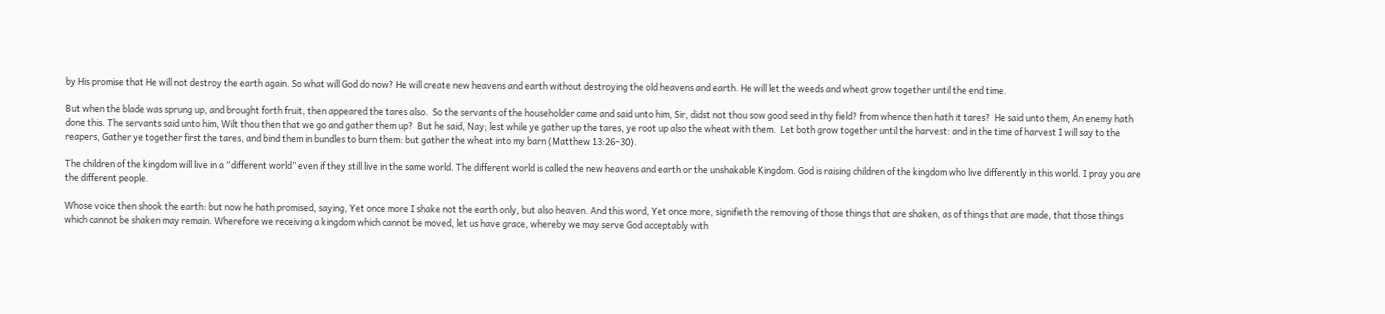by His promise that He will not destroy the earth again. So what will God do now? He will create new heavens and earth without destroying the old heavens and earth. He will let the weeds and wheat grow together until the end time.

But when the blade was sprung up, and brought forth fruit, then appeared the tares also.  So the servants of the householder came and said unto him, Sir, didst not thou sow good seed in thy field? from whence then hath it tares?  He said unto them, An enemy hath done this. The servants said unto him, Wilt thou then that we go and gather them up?  But he said, Nay; lest while ye gather up the tares, ye root up also the wheat with them.  Let both grow together until the harvest: and in the time of harvest I will say to the reapers, Gather ye together first the tares, and bind them in bundles to burn them: but gather the wheat into my barn (Matthew 13:26–30).

The children of the kingdom will live in a “different world” even if they still live in the same world. The different world is called the new heavens and earth or the unshakable Kingdom. God is raising children of the kingdom who live differently in this world. I pray you are the different people.

Whose voice then shook the earth: but now he hath promised, saying, Yet once more I shake not the earth only, but also heaven. And this word, Yet once more, signifieth the removing of those things that are shaken, as of things that are made, that those things which cannot be shaken may remain. Wherefore we receiving a kingdom which cannot be moved, let us have grace, whereby we may serve God acceptably with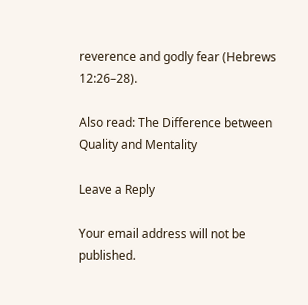reverence and godly fear (Hebrews 12:26–28).

Also read: The Difference between Quality and Mentality

Leave a Reply

Your email address will not be published.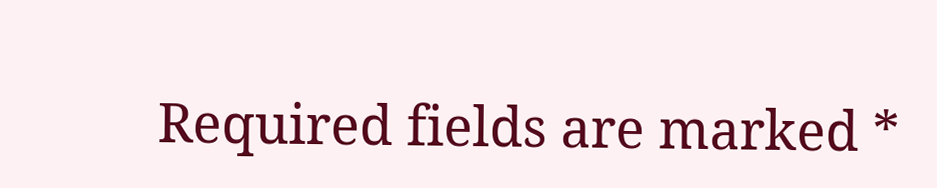Required fields are marked *